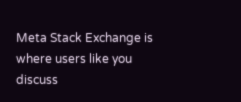Meta Stack Exchange is where users like you discuss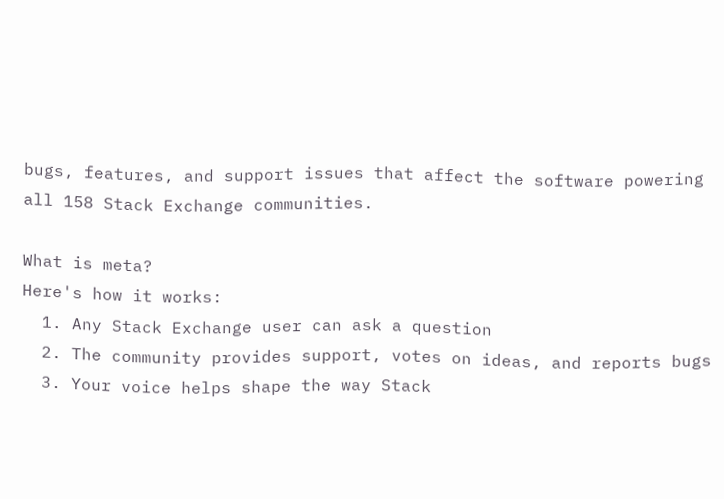bugs, features, and support issues that affect the software powering all 158 Stack Exchange communities.

What is meta?
Here's how it works:
  1. Any Stack Exchange user can ask a question
  2. The community provides support, votes on ideas, and reports bugs
  3. Your voice helps shape the way Stack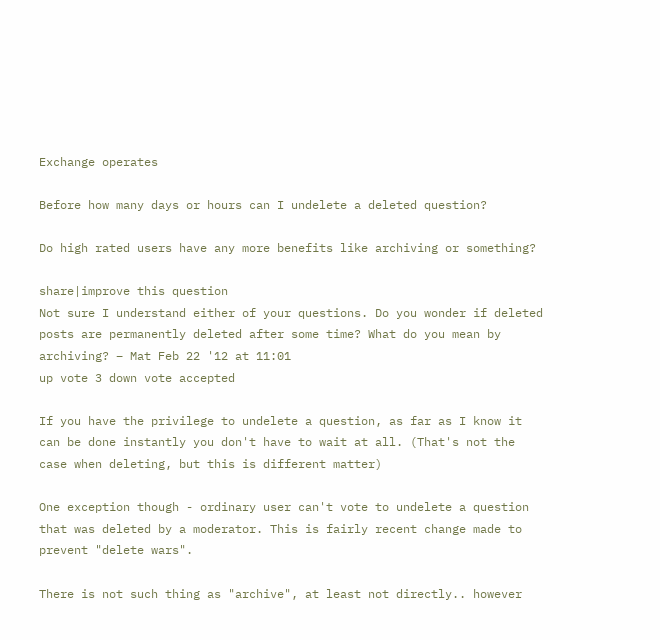Exchange operates

Before how many days or hours can I undelete a deleted question?

Do high rated users have any more benefits like archiving or something?

share|improve this question
Not sure I understand either of your questions. Do you wonder if deleted posts are permanently deleted after some time? What do you mean by archiving? – Mat Feb 22 '12 at 11:01
up vote 3 down vote accepted

If you have the privilege to undelete a question, as far as I know it can be done instantly you don't have to wait at all. (That's not the case when deleting, but this is different matter)

One exception though - ordinary user can't vote to undelete a question that was deleted by a moderator. This is fairly recent change made to prevent "delete wars".

There is not such thing as "archive", at least not directly.. however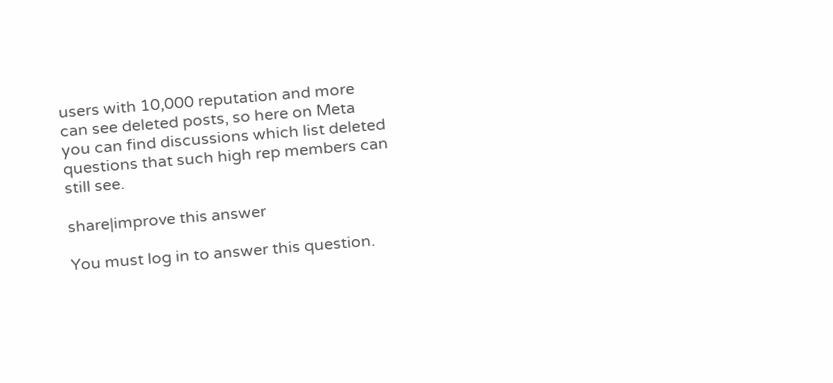users with 10,000 reputation and more can see deleted posts, so here on Meta you can find discussions which list deleted questions that such high rep members can still see.

share|improve this answer

You must log in to answer this question.